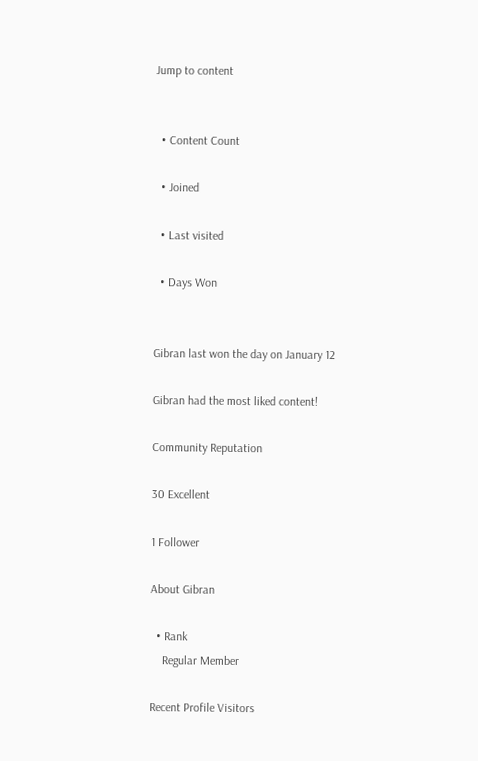Jump to content


  • Content Count

  • Joined

  • Last visited

  • Days Won


Gibran last won the day on January 12

Gibran had the most liked content!

Community Reputation

30 Excellent

1 Follower

About Gibran

  • Rank
    Regular Member

Recent Profile Visitors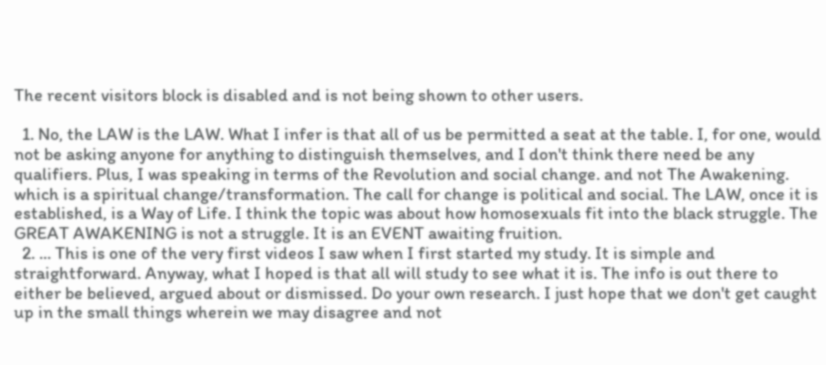The recent visitors block is disabled and is not being shown to other users.

  1. No, the LAW is the LAW. What I infer is that all of us be permitted a seat at the table. I, for one, would not be asking anyone for anything to distinguish themselves, and I don't think there need be any qualifiers. Plus, I was speaking in terms of the Revolution and social change. and not The Awakening. which is a spiritual change/transformation. The call for change is political and social. The LAW, once it is established, is a Way of Life. I think the topic was about how homosexuals fit into the black struggle. The GREAT AWAKENING is not a struggle. It is an EVENT awaiting fruition.
  2. ... This is one of the very first videos I saw when I first started my study. It is simple and straightforward. Anyway, what I hoped is that all will study to see what it is. The info is out there to either be believed, argued about or dismissed. Do your own research. I just hope that we don't get caught up in the small things wherein we may disagree and not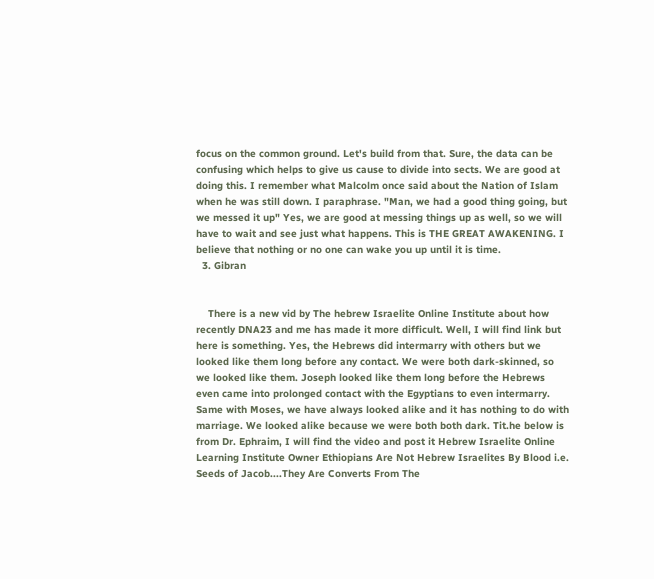focus on the common ground. Let's build from that. Sure, the data can be confusing which helps to give us cause to divide into sects. We are good at doing this. I remember what Malcolm once said about the Nation of Islam when he was still down. I paraphrase. "Man, we had a good thing going, but we messed it up" Yes, we are good at messing things up as well, so we will have to wait and see just what happens. This is THE GREAT AWAKENING. I believe that nothing or no one can wake you up until it is time.
  3. Gibran


    There is a new vid by The hebrew Israelite Online Institute about how recently DNA23 and me has made it more difficult. Well, I will find link but here is something. Yes, the Hebrews did intermarry with others but we looked like them long before any contact. We were both dark-skinned, so we looked like them. Joseph looked like them long before the Hebrews even came into prolonged contact with the Egyptians to even intermarry. Same with Moses, we have always looked alike and it has nothing to do with marriage. We looked alike because we were both both dark. Tit.he below is from Dr. Ephraim, I will find the video and post it Hebrew Israelite Online Learning Institute Owner Ethiopians Are Not Hebrew Israelites By Blood i.e. Seeds of Jacob....They Are Converts From The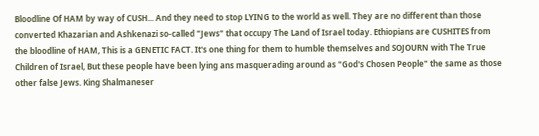Bloodline Of HAM by way of CUSH... And they need to stop LYING to the world as well. They are no different than those converted Khazarian and Ashkenazi so-called "Jews" that occupy The Land of Israel today. Ethiopians are CUSHITES from the bloodline of HAM, This is a GENETIC FACT. It's one thing for them to humble themselves and SOJOURN with The True Children of Israel, But these people have been lying ans masquerading around as "God's Chosen People" the same as those other false Jews. King Shalmaneser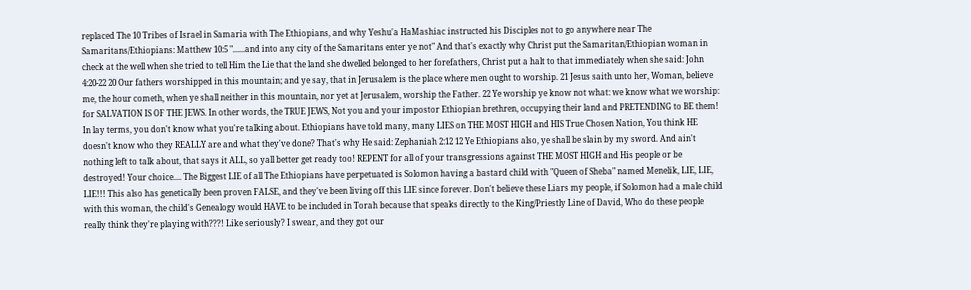replaced The 10 Tribes of Israel in Samaria with The Ethiopians, and why Yeshu'a HaMashiac instructed his Disciples not to go anywhere near The Samaritans/Ethiopians: Matthew 10:5 "......and into any city of the Samaritans enter ye not" And that's exactly why Christ put the Samaritan/Ethiopian woman in check at the well when she tried to tell Him the Lie that the land she dwelled belonged to her forefathers, Christ put a halt to that immediately when she said: John 4:20-22 20 Our fathers worshipped in this mountain; and ye say, that in Jerusalem is the place where men ought to worship. 21 Jesus saith unto her, Woman, believe me, the hour cometh, when ye shall neither in this mountain, nor yet at Jerusalem, worship the Father. 22 Ye worship ye know not what: we know what we worship: for SALVATION IS OF THE JEWS. In other words, the TRUE JEWS, Not you and your impostor Ethiopian brethren, occupying their land and PRETENDING to BE them! In lay terms, you don't know what you're talking about. Ethiopians have told many, many LIES on THE MOST HIGH and HIS True Chosen Nation, You think HE doesn't know who they REALLY are and what they've done? That's why He said: Zephaniah 2:12 12 Ye Ethiopians also, ye shall be slain by my sword. And ain't nothing left to talk about, that says it ALL, so yall better get ready too! REPENT for all of your transgressions against THE MOST HIGH and His people or be destroyed! Your choice.... The Biggest LIE of all The Ethiopians have perpetuated is Solomon having a bastard child with "Queen of Sheba" named Menelik, LIE, LIE, LIE!!! This also has genetically been proven FALSE, and they've been living off this LIE since forever. Don't believe these Liars my people, if Solomon had a male child with this woman, the child's Genealogy would HAVE to be included in Torah because that speaks directly to the King/Priestly Line of David, Who do these people really think they're playing with???! Like seriously? I swear, and they got our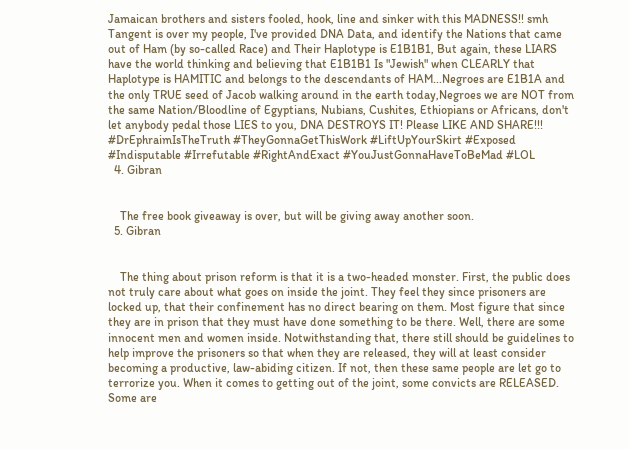Jamaican brothers and sisters fooled, hook, line and sinker with this MADNESS!! smh Tangent is over my people, I've provided DNA Data, and identify the Nations that came out of Ham (by so-called Race) and Their Haplotype is E1B1B1, But again, these LIARS have the world thinking and believing that E1B1B1 Is "Jewish" when CLEARLY that Haplotype is HAMITIC and belongs to the descendants of HAM...Negroes are E1B1A and the only TRUE seed of Jacob walking around in the earth today,Negroes we are NOT from the same Nation/Bloodline of Egyptians, Nubians, Cushites, Ethiopians or Africans, don't let anybody pedal those LIES to you, DNA DESTROYS IT! Please LIKE AND SHARE!!! #DrEphraimIsTheTruth #TheyGonnaGetThisWork #LiftUpYourSkirt #Exposed #Indisputable #Irrefutable #RightAndExact #YouJustGonnaHaveToBeMad #LOL
  4. Gibran


    The free book giveaway is over, but will be giving away another soon.
  5. Gibran


    The thing about prison reform is that it is a two-headed monster. First, the public does not truly care about what goes on inside the joint. They feel they since prisoners are locked up, that their confinement has no direct bearing on them. Most figure that since they are in prison that they must have done something to be there. Well, there are some innocent men and women inside. Notwithstanding that, there still should be guidelines to help improve the prisoners so that when they are released, they will at least consider becoming a productive, law-abiding citizen. If not, then these same people are let go to terrorize you. When it comes to getting out of the joint, some convicts are RELEASED. Some are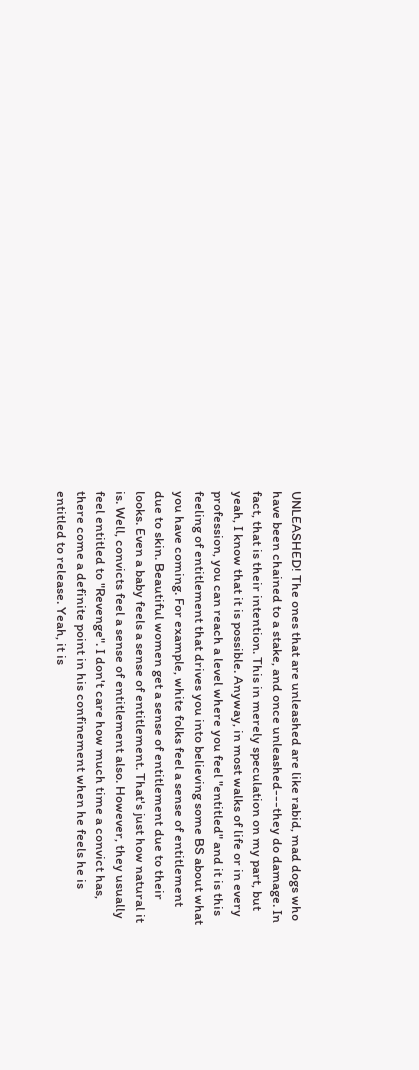UNLEASHED! The ones that are unleashed are like rabid, mad dogs who have been chained to a stake, and once unleashed---they do damage. In fact, that is their intention. This in merely speculation on my part, but yeah, I know that it is possible. Anyway, in most walks of life or in every profession, you can reach a level where you feel "entitled" and it is this feeling of entitlement that drives you into believing some BS about what you have coming. For example, white folks feel a sense of entitlement due to skin. Beautiful women get a sense of entitlement due to their looks. Even a baby feels a sense of entitlement. That's just how natural it is. Well, convicts feel a sense of entitlement also. However, they usually feel entitled to "Revenge". I don't care how much time a convict has, there come a definite point in his confinement when he feels he is entitled to release. Yeah, it is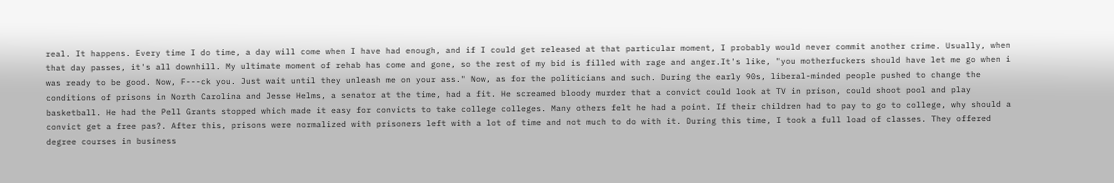real. It happens. Every time I do time, a day will come when I have had enough, and if I could get released at that particular moment, I probably would never commit another crime. Usually, when that day passes, it's all downhill. My ultimate moment of rehab has come and gone, so the rest of my bid is filled with rage and anger.It's like, "you motherfuckers should have let me go when i was ready to be good. Now, F---ck you. Just wait until they unleash me on your ass." Now, as for the politicians and such. During the early 90s, liberal-minded people pushed to change the conditions of prisons in North Carolina and Jesse Helms, a senator at the time, had a fit. He screamed bloody murder that a convict could look at TV in prison, could shoot pool and play basketball. He had the Pell Grants stopped which made it easy for convicts to take college colleges. Many others felt he had a point. If their children had to pay to go to college, why should a convict get a free pas?. After this, prisons were normalized with prisoners left with a lot of time and not much to do with it. During this time, I took a full load of classes. They offered degree courses in business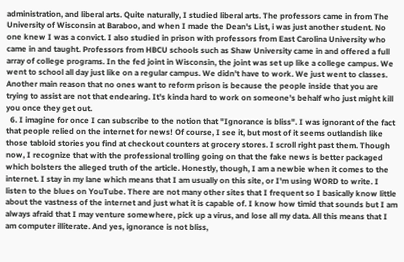administration, and liberal arts. Quite naturally, I studied liberal arts. The professors came in from The University of Wisconsin at Baraboo, and when I made the Dean's List, i was just another student. No one knew I was a convict. I also studied in prison with professors from East Carolina University who came in and taught. Professors from HBCU schools such as Shaw University came in and offered a full array of college programs. In the fed joint in Wisconsin, the joint was set up like a college campus. We went to school all day just like on a regular campus. We didn't have to work. We just went to classes. Another main reason that no ones want to reform prison is because the people inside that you are trying to assist are not that endearing. It's kinda hard to work on someone's behalf who just might kill you once they get out.
  6. I imagine for once I can subscribe to the notion that "Ignorance is bliss". I was ignorant of the fact that people relied on the internet for news! Of course, I see it, but most of it seems outlandish like those tabloid stories you find at checkout counters at grocery stores. I scroll right past them. Though now, I recognize that with the professional trolling going on that the fake news is better packaged which bolsters the alleged truth of the article. Honestly, though, I am a newbie when it comes to the internet. I stay in my lane which means that I am usually on this site, or I'm using WORD to write. I listen to the blues on YouTube. There are not many other sites that I frequent so I basically know little about the vastness of the internet and just what it is capable of. I know how timid that sounds but I am always afraid that I may venture somewhere, pick up a virus, and lose all my data. All this means that I am computer illiterate. And yes, ignorance is not bliss,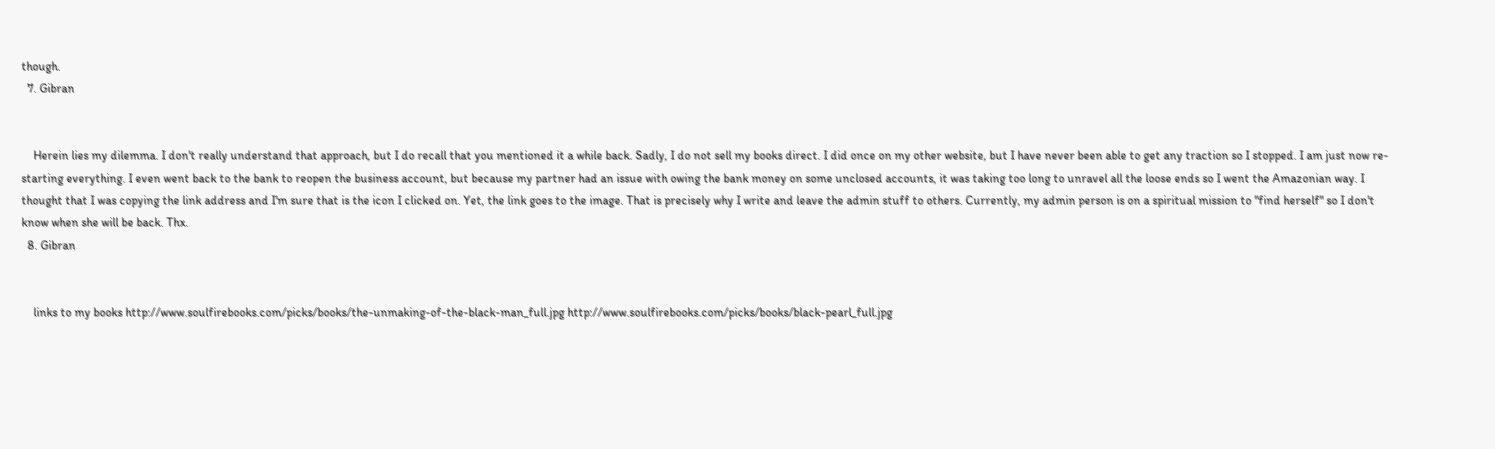though.
  7. Gibran


    Herein lies my dilemma. I don't really understand that approach, but I do recall that you mentioned it a while back. Sadly, I do not sell my books direct. I did once on my other website, but I have never been able to get any traction so I stopped. I am just now re-starting everything. I even went back to the bank to reopen the business account, but because my partner had an issue with owing the bank money on some unclosed accounts, it was taking too long to unravel all the loose ends so I went the Amazonian way. I thought that I was copying the link address and I'm sure that is the icon I clicked on. Yet, the link goes to the image. That is precisely why I write and leave the admin stuff to others. Currently, my admin person is on a spiritual mission to "find herself" so I don't know when she will be back. Thx.
  8. Gibran


    links to my books http://www.soulfirebooks.com/picks/books/the-unmaking-of-the-black-man_full.jpg http://www.soulfirebooks.com/picks/books/black-pearl_full.jpg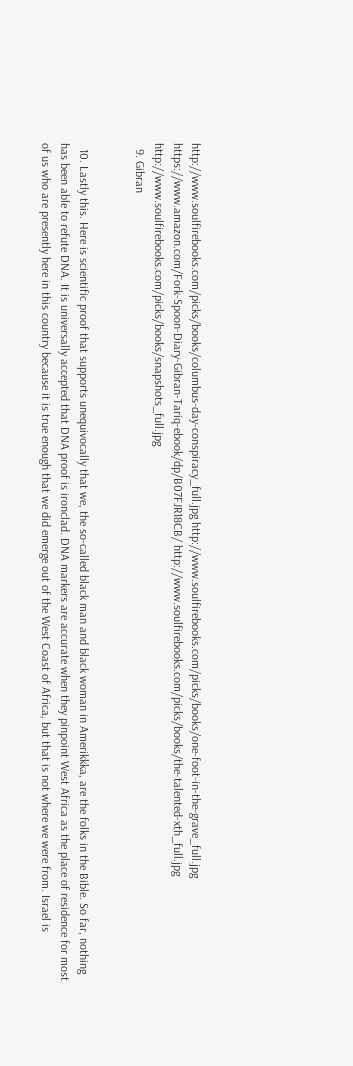http://www.soulfirebooks.com/picks/books/columbus-day-conspiracy_full.jpg http://www.soulfirebooks.com/picks/books/one-foot-in-the-grave_full.jpg https://www.amazon.com/Fork-Spoon-Diary-Gibran-Tariq-ebook/dp/B07FJR18CB/ http://www.soulfirebooks.com/picks/books/the-talented-xth_full.jpg http://www.soulfirebooks.com/picks/books/snapshots_full.jpg
  9. Gibran


  10. Lastly this. Here is scientific proof that supports unequivocally that we, the so-called black man and black woman in Amerikkka, are the folks in the Bible. So far, nothing has been able to refute DNA. It is universally accepted that DNA proof is ironclad. DNA markers are accurate when they pinpoint West Africa as the place of residence for most of us who are presently here in this country because it is true enough that we did emerge out of the West Coast of Africa, but that is not where we were from. Israel is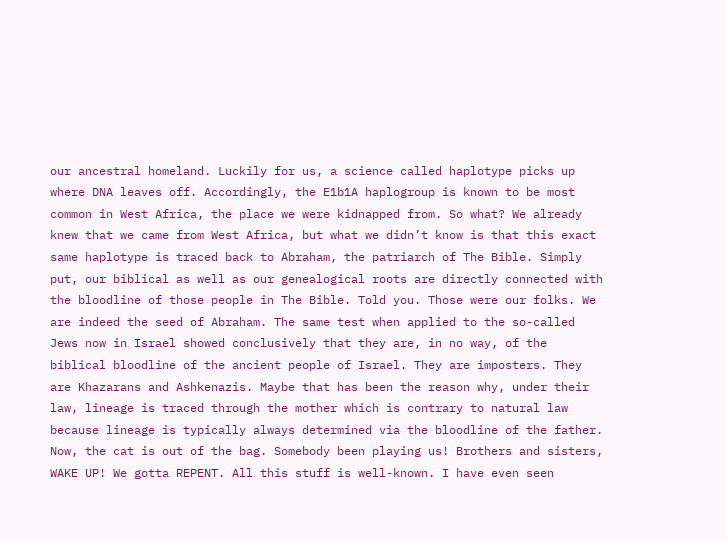our ancestral homeland. Luckily for us, a science called haplotype picks up where DNA leaves off. Accordingly, the E1b1A haplogroup is known to be most common in West Africa, the place we were kidnapped from. So what? We already knew that we came from West Africa, but what we didn’t know is that this exact same haplotype is traced back to Abraham, the patriarch of The Bible. Simply put, our biblical as well as our genealogical roots are directly connected with the bloodline of those people in The Bible. Told you. Those were our folks. We are indeed the seed of Abraham. The same test when applied to the so-called Jews now in Israel showed conclusively that they are, in no way, of the biblical bloodline of the ancient people of Israel. They are imposters. They are Khazarans and Ashkenazis. Maybe that has been the reason why, under their law, lineage is traced through the mother which is contrary to natural law because lineage is typically always determined via the bloodline of the father. Now, the cat is out of the bag. Somebody been playing us! Brothers and sisters, WAKE UP! We gotta REPENT. All this stuff is well-known. I have even seen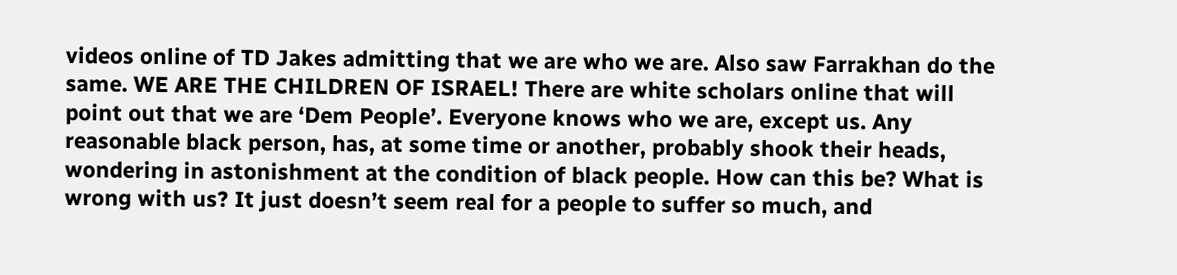videos online of TD Jakes admitting that we are who we are. Also saw Farrakhan do the same. WE ARE THE CHILDREN OF ISRAEL! There are white scholars online that will point out that we are ‘Dem People’. Everyone knows who we are, except us. Any reasonable black person, has, at some time or another, probably shook their heads, wondering in astonishment at the condition of black people. How can this be? What is wrong with us? It just doesn’t seem real for a people to suffer so much, and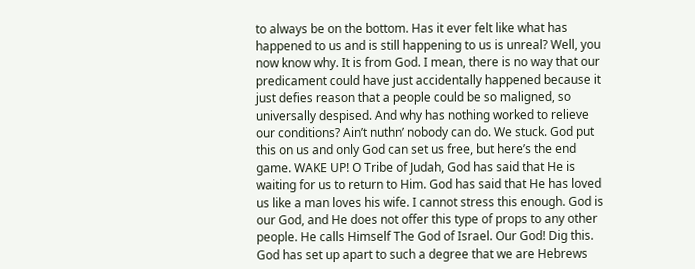to always be on the bottom. Has it ever felt like what has happened to us and is still happening to us is unreal? Well, you now know why. It is from God. I mean, there is no way that our predicament could have just accidentally happened because it just defies reason that a people could be so maligned, so universally despised. And why has nothing worked to relieve our conditions? Ain’t nuthn’ nobody can do. We stuck. God put this on us and only God can set us free, but here’s the end game. WAKE UP! O Tribe of Judah, God has said that He is waiting for us to return to Him. God has said that He has loved us like a man loves his wife. I cannot stress this enough. God is our God, and He does not offer this type of props to any other people. He calls Himself The God of Israel. Our God! Dig this. God has set up apart to such a degree that we are Hebrews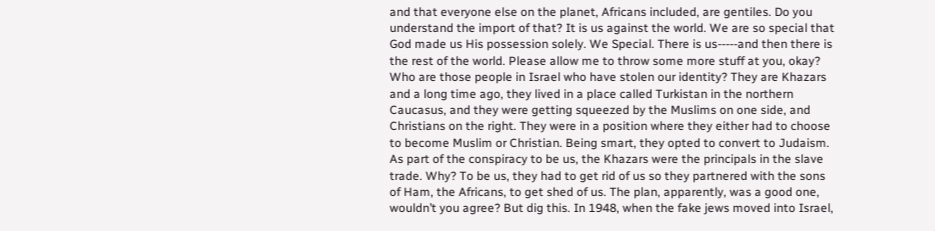and that everyone else on the planet, Africans included, are gentiles. Do you understand the import of that? It is us against the world. We are so special that God made us His possession solely. We Special. There is us-----and then there is the rest of the world. Please allow me to throw some more stuff at you, okay? Who are those people in Israel who have stolen our identity? They are Khazars and a long time ago, they lived in a place called Turkistan in the northern Caucasus, and they were getting squeezed by the Muslims on one side, and Christians on the right. They were in a position where they either had to choose to become Muslim or Christian. Being smart, they opted to convert to Judaism. As part of the conspiracy to be us, the Khazars were the principals in the slave trade. Why? To be us, they had to get rid of us so they partnered with the sons of Ham, the Africans, to get shed of us. The plan, apparently, was a good one, wouldn’t you agree? But dig this. In 1948, when the fake jews moved into Israel,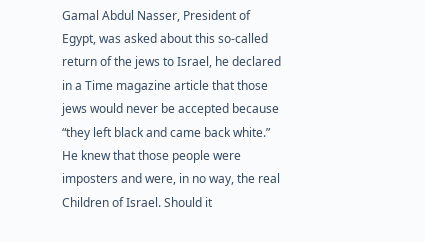Gamal Abdul Nasser, President of Egypt, was asked about this so-called return of the jews to Israel, he declared in a Time magazine article that those jews would never be accepted because “they left black and came back white.” He knew that those people were imposters and were, in no way, the real Children of Israel. Should it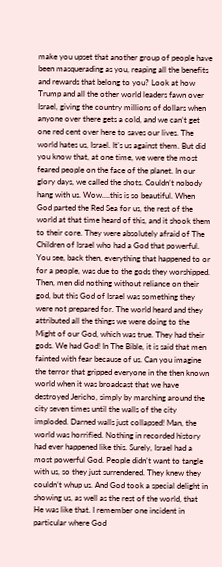make you upset that another group of people have been masquerading as you, reaping all the benefits and rewards that belong to you? Look at how Trump and all the other world leaders fawn over Israel, giving the country millions of dollars when anyone over there gets a cold, and we can’t get one red cent over here to saves our lives. The world hates us, Israel. It’s us against them. But did you know that, at one time, we were the most feared people on the face of the planet. In our glory days, we called the shots. Couldn’t nobody hang with us. Wow….this is so beautiful. When God parted the Red Sea for us, the rest of the world at that time heard of this, and it shook them to their core. They were absolutely afraid of The Children of Israel who had a God that powerful. You see, back then, everything that happened to or for a people, was due to the gods they worshipped. Then, men did nothing without reliance on their god, but this God of Israel was something they were not prepared for. The world heard and they attributed all the things we were doing to the Might of our God, which was true. They had their gods. We had God! In The Bible, it is said that men fainted with fear because of us. Can you imagine the terror that gripped everyone in the then known world when it was broadcast that we have destroyed Jericho, simply by marching around the city seven times until the walls of the city imploded. Darned walls just collapsed! Man, the world was horrified. Nothing in recorded history had ever happened like this. Surely, Israel had a most powerful God. People didn’t want to tangle with us, so they just surrendered. They knew they couldn’t whup us. And God took a special delight in showing us, as well as the rest of the world, that He was like that. I remember one incident in particular where God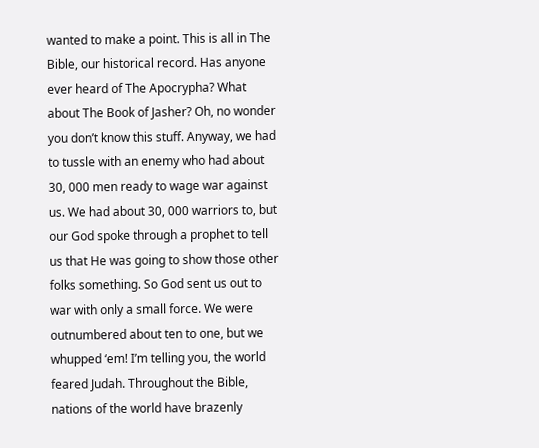wanted to make a point. This is all in The Bible, our historical record. Has anyone ever heard of The Apocrypha? What about The Book of Jasher? Oh, no wonder you don’t know this stuff. Anyway, we had to tussle with an enemy who had about 30, 000 men ready to wage war against us. We had about 30, 000 warriors to, but our God spoke through a prophet to tell us that He was going to show those other folks something. So God sent us out to war with only a small force. We were outnumbered about ten to one, but we whupped ‘em! I’m telling you, the world feared Judah. Throughout the Bible, nations of the world have brazenly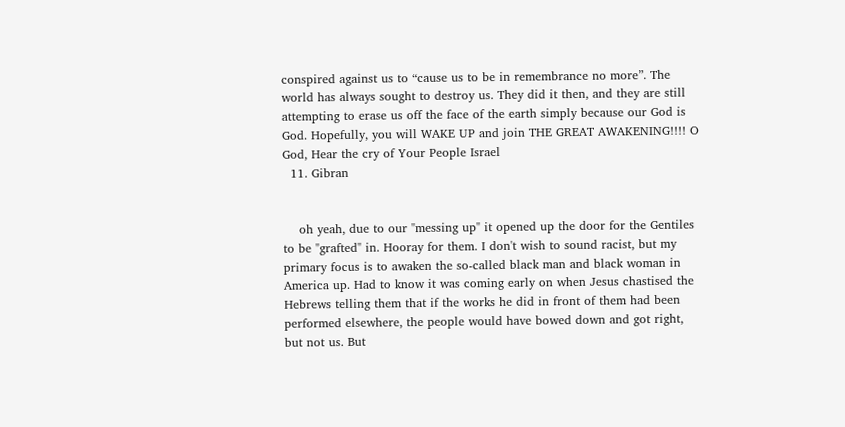conspired against us to “cause us to be in remembrance no more”. The world has always sought to destroy us. They did it then, and they are still attempting to erase us off the face of the earth simply because our God is God. Hopefully, you will WAKE UP and join THE GREAT AWAKENING!!!! O God, Hear the cry of Your People Israel
  11. Gibran


    oh yeah, due to our "messing up" it opened up the door for the Gentiles to be "grafted" in. Hooray for them. I don't wish to sound racist, but my primary focus is to awaken the so-called black man and black woman in America up. Had to know it was coming early on when Jesus chastised the Hebrews telling them that if the works he did in front of them had been performed elsewhere, the people would have bowed down and got right, but not us. But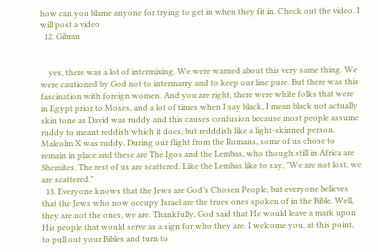how can you blame anyone for trying to get in when they fit in. Check out the video. I will post a video
  12. Gibran


    yes, there was a lot of intermixing. We were warned about this very same thing. We were cautioned by God not to intermarry and to keep our line pure. But there was this fascination with foreign women. And you are right, there were white folks that were in Egypt prior to Moses, and a lot of times when I say black, I mean black not actually skin tone as David was ruddy and this causes confusion because most people assume ruddy to meant reddish which it does, but redddish like a light-skinned person. Malcolm X was ruddy. During our flight from the Romans, some of us chose to remain in place and these are The Igos and the Lembas, who though still in Africa are Shemites. The rest of us are scattered. Like the Lembas like to say, "We are not lost, we are scattered."
  13. Everyone knows that the Jews are God’s Chosen People, but everyone believes that the Jews who now occupy Israel are the trues ones spoken of in the Bible. Well, they are not the ones, we are. Thankfully, God said that He would leave a mark upon His people that would serve as a sign for who they are. I welcome you, at this point, to pull out your Bibles and turn to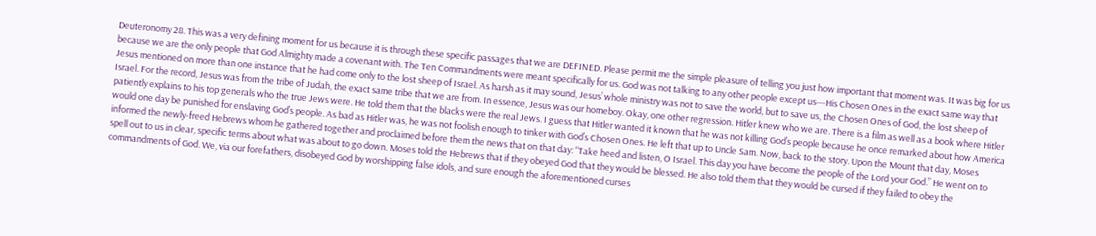Deuteronomy 28. This was a very defining moment for us because it is through these specific passages that we are DEFINED. Please permit me the simple pleasure of telling you just how important that moment was. It was big for us because we are the only people that God Almighty made a covenant with. The Ten Commandments were meant specifically for us. God was not talking to any other people except us---His Chosen Ones in the exact same way that Jesus mentioned on more than one instance that he had come only to the lost sheep of Israel. As harsh as it may sound, Jesus’ whole ministry was not to save the world, but to save us, the Chosen Ones of God, the lost sheep of Israel. For the record, Jesus was from the tribe of Judah, the exact same tribe that we are from. In essence, Jesus was our homeboy. Okay, one other regression. Hitler knew who we are. There is a film as well as a book where Hitler patiently explains to his top generals who the true Jews were. He told them that the blacks were the real Jews. I guess that Hitler wanted it known that he was not killing God’s people because he once remarked about how America would one day be punished for enslaving God’s people. As bad as Hitler was, he was not foolish enough to tinker with God’s Chosen Ones. He left that up to Uncle Sam. Now, back to the story. Upon the Mount that day, Moses informed the newly-freed Hebrews whom he gathered together and proclaimed before them the news that on that day: “Take heed and listen, O Israel. This day you have become the people of the Lord your God.” He went on to spell out to us in clear, specific terms about what was about to go down. Moses told the Hebrews that if they obeyed God that they would be blessed. He also told them that they would be cursed if they failed to obey the commandments of God. We, via our forefathers, disobeyed God by worshipping false idols, and sure enough the aforementioned curses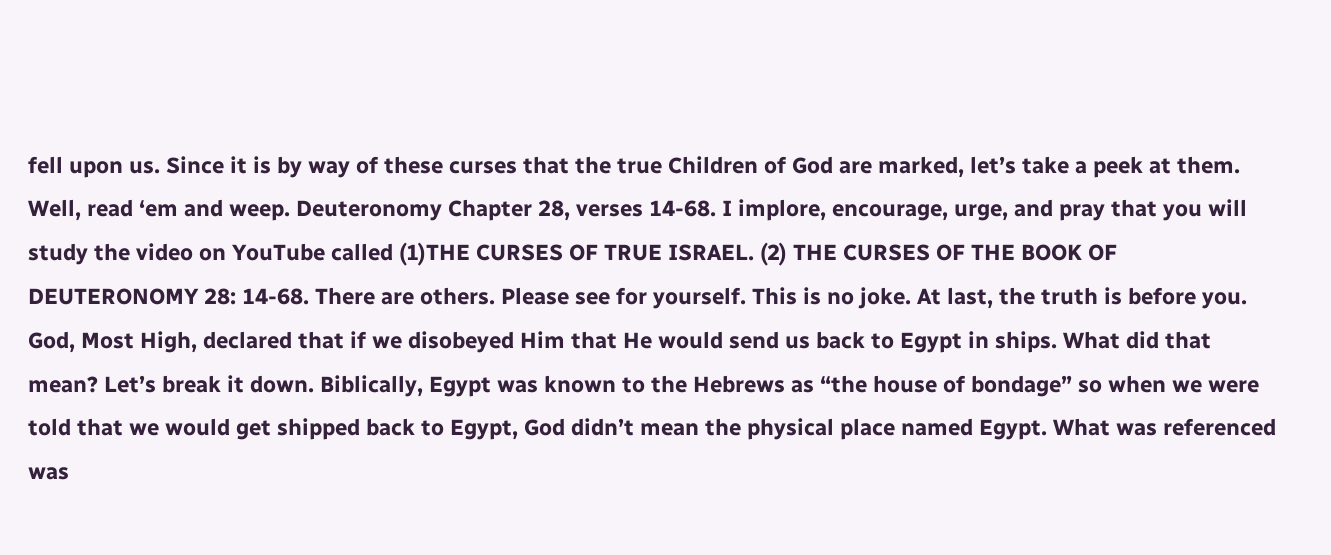fell upon us. Since it is by way of these curses that the true Children of God are marked, let’s take a peek at them. Well, read ‘em and weep. Deuteronomy Chapter 28, verses 14-68. I implore, encourage, urge, and pray that you will study the video on YouTube called (1)THE CURSES OF TRUE ISRAEL. (2) THE CURSES OF THE BOOK OF DEUTERONOMY 28: 14-68. There are others. Please see for yourself. This is no joke. At last, the truth is before you. God, Most High, declared that if we disobeyed Him that He would send us back to Egypt in ships. What did that mean? Let’s break it down. Biblically, Egypt was known to the Hebrews as “the house of bondage” so when we were told that we would get shipped back to Egypt, God didn’t mean the physical place named Egypt. What was referenced was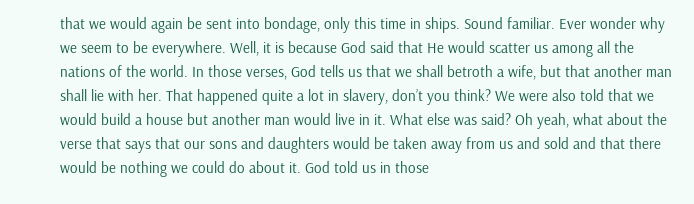that we would again be sent into bondage, only this time in ships. Sound familiar. Ever wonder why we seem to be everywhere. Well, it is because God said that He would scatter us among all the nations of the world. In those verses, God tells us that we shall betroth a wife, but that another man shall lie with her. That happened quite a lot in slavery, don’t you think? We were also told that we would build a house but another man would live in it. What else was said? Oh yeah, what about the verse that says that our sons and daughters would be taken away from us and sold and that there would be nothing we could do about it. God told us in those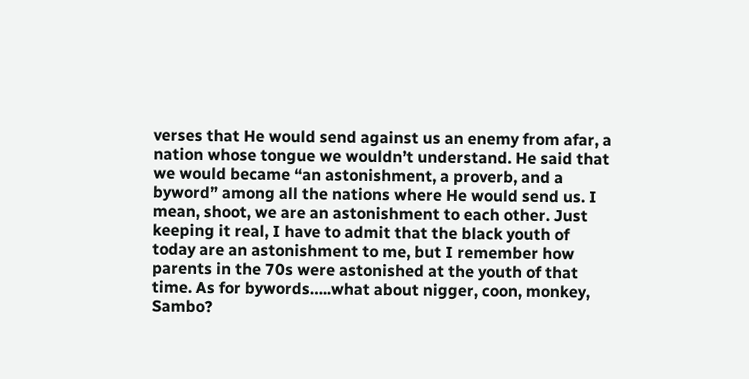verses that He would send against us an enemy from afar, a nation whose tongue we wouldn’t understand. He said that we would became “an astonishment, a proverb, and a byword” among all the nations where He would send us. I mean, shoot, we are an astonishment to each other. Just keeping it real, I have to admit that the black youth of today are an astonishment to me, but I remember how parents in the 70s were astonished at the youth of that time. As for bywords…..what about nigger, coon, monkey, Sambo?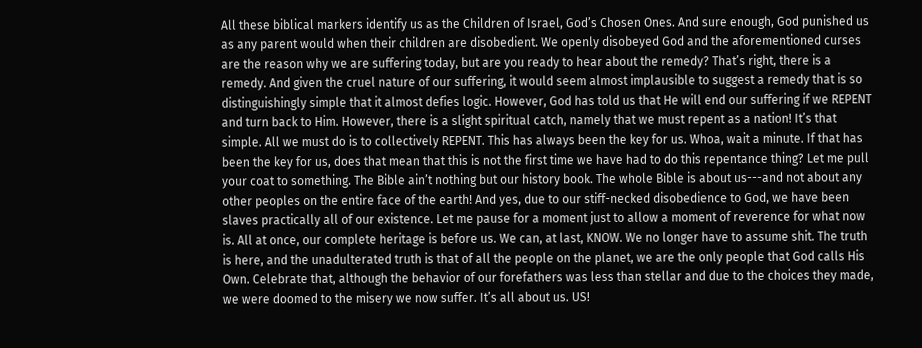All these biblical markers identify us as the Children of Israel, God’s Chosen Ones. And sure enough, God punished us as any parent would when their children are disobedient. We openly disobeyed God and the aforementioned curses are the reason why we are suffering today, but are you ready to hear about the remedy? That’s right, there is a remedy. And given the cruel nature of our suffering, it would seem almost implausible to suggest a remedy that is so distinguishingly simple that it almost defies logic. However, God has told us that He will end our suffering if we REPENT and turn back to Him. However, there is a slight spiritual catch, namely that we must repent as a nation! It’s that simple. All we must do is to collectively REPENT. This has always been the key for us. Whoa, wait a minute. If that has been the key for us, does that mean that this is not the first time we have had to do this repentance thing? Let me pull your coat to something. The Bible ain’t nothing but our history book. The whole Bible is about us---and not about any other peoples on the entire face of the earth! And yes, due to our stiff-necked disobedience to God, we have been slaves practically all of our existence. Let me pause for a moment just to allow a moment of reverence for what now is. All at once, our complete heritage is before us. We can, at last, KNOW. We no longer have to assume shit. The truth is here, and the unadulterated truth is that of all the people on the planet, we are the only people that God calls His Own. Celebrate that, although the behavior of our forefathers was less than stellar and due to the choices they made, we were doomed to the misery we now suffer. It’s all about us. US!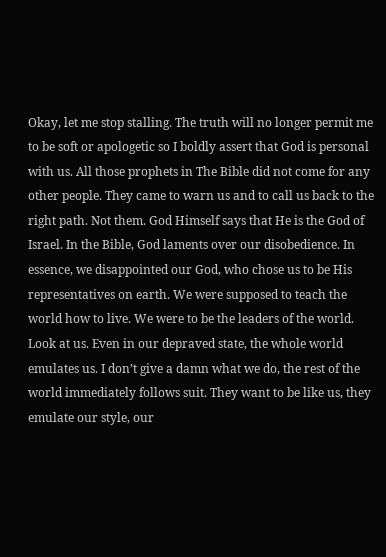Okay, let me stop stalling. The truth will no longer permit me to be soft or apologetic so I boldly assert that God is personal with us. All those prophets in The Bible did not come for any other people. They came to warn us and to call us back to the right path. Not them. God Himself says that He is the God of Israel. In the Bible, God laments over our disobedience. In essence, we disappointed our God, who chose us to be His representatives on earth. We were supposed to teach the world how to live. We were to be the leaders of the world. Look at us. Even in our depraved state, the whole world emulates us. I don’t give a damn what we do, the rest of the world immediately follows suit. They want to be like us, they emulate our style, our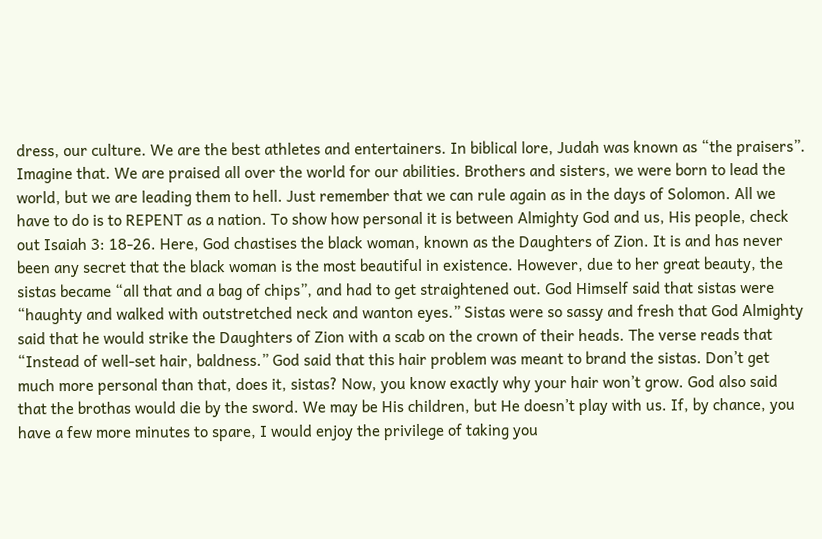dress, our culture. We are the best athletes and entertainers. In biblical lore, Judah was known as “the praisers”. Imagine that. We are praised all over the world for our abilities. Brothers and sisters, we were born to lead the world, but we are leading them to hell. Just remember that we can rule again as in the days of Solomon. All we have to do is to REPENT as a nation. To show how personal it is between Almighty God and us, His people, check out Isaiah 3: 18-26. Here, God chastises the black woman, known as the Daughters of Zion. It is and has never been any secret that the black woman is the most beautiful in existence. However, due to her great beauty, the sistas became “all that and a bag of chips”, and had to get straightened out. God Himself said that sistas were “haughty and walked with outstretched neck and wanton eyes.” Sistas were so sassy and fresh that God Almighty said that he would strike the Daughters of Zion with a scab on the crown of their heads. The verse reads that “Instead of well-set hair, baldness.” God said that this hair problem was meant to brand the sistas. Don’t get much more personal than that, does it, sistas? Now, you know exactly why your hair won’t grow. God also said that the brothas would die by the sword. We may be His children, but He doesn’t play with us. If, by chance, you have a few more minutes to spare, I would enjoy the privilege of taking you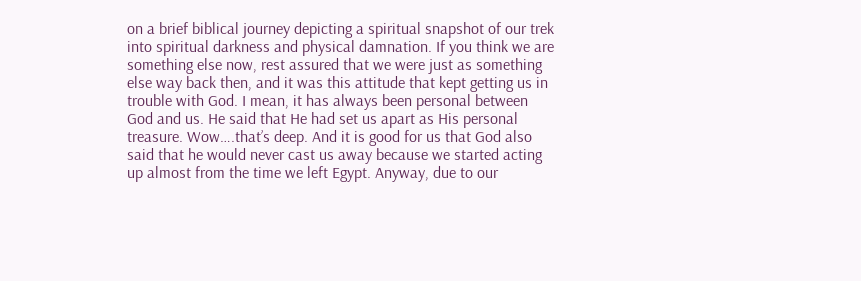on a brief biblical journey depicting a spiritual snapshot of our trek into spiritual darkness and physical damnation. If you think we are something else now, rest assured that we were just as something else way back then, and it was this attitude that kept getting us in trouble with God. I mean, it has always been personal between God and us. He said that He had set us apart as His personal treasure. Wow….that’s deep. And it is good for us that God also said that he would never cast us away because we started acting up almost from the time we left Egypt. Anyway, due to our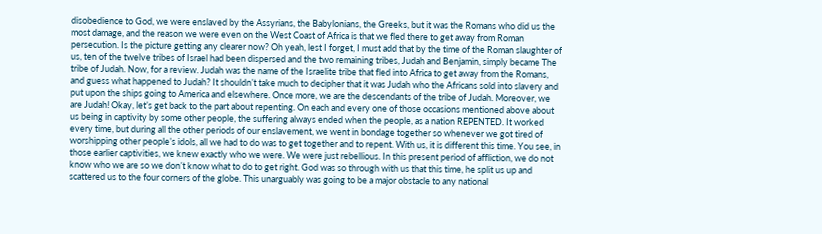disobedience to God, we were enslaved by the Assyrians, the Babylonians, the Greeks, but it was the Romans who did us the most damage, and the reason we were even on the West Coast of Africa is that we fled there to get away from Roman persecution. Is the picture getting any clearer now? Oh yeah, lest I forget, I must add that by the time of the Roman slaughter of us, ten of the twelve tribes of Israel had been dispersed and the two remaining tribes, Judah and Benjamin, simply became The tribe of Judah. Now, for a review. Judah was the name of the Israelite tribe that fled into Africa to get away from the Romans, and guess what happened to Judah? It shouldn’t take much to decipher that it was Judah who the Africans sold into slavery and put upon the ships going to America and elsewhere. Once more, we are the descendants of the tribe of Judah. Moreover, we are Judah! Okay, let’s get back to the part about repenting. On each and every one of those occasions mentioned above about us being in captivity by some other people, the suffering always ended when the people, as a nation REPENTED. It worked every time, but during all the other periods of our enslavement, we went in bondage together so whenever we got tired of worshipping other people’s idols, all we had to do was to get together and to repent. With us, it is different this time. You see, in those earlier captivities, we knew exactly who we were. We were just rebellious. In this present period of affliction, we do not know who we are so we don’t know what to do to get right. God was so through with us that this time, he split us up and scattered us to the four corners of the globe. This unarguably was going to be a major obstacle to any national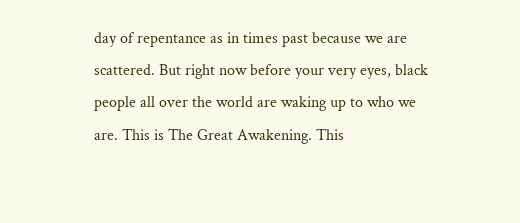day of repentance as in times past because we are scattered. But right now before your very eyes, black people all over the world are waking up to who we are. This is The Great Awakening. This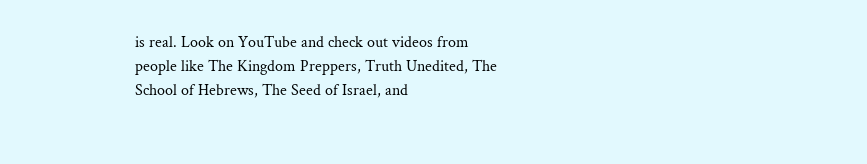is real. Look on YouTube and check out videos from people like The Kingdom Preppers, Truth Unedited, The School of Hebrews, The Seed of Israel, and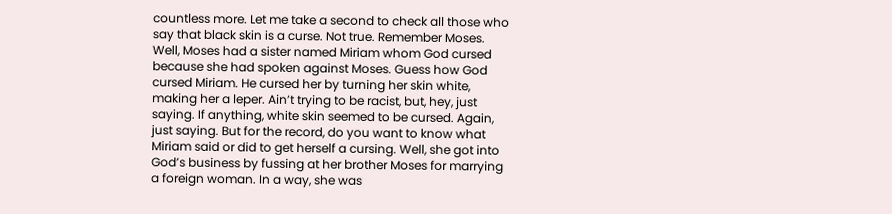countless more. Let me take a second to check all those who say that black skin is a curse. Not true. Remember Moses. Well, Moses had a sister named Miriam whom God cursed because she had spoken against Moses. Guess how God cursed Miriam. He cursed her by turning her skin white, making her a leper. Ain’t trying to be racist, but, hey, just saying. If anything, white skin seemed to be cursed. Again, just saying. But for the record, do you want to know what Miriam said or did to get herself a cursing. Well, she got into God’s business by fussing at her brother Moses for marrying a foreign woman. In a way, she was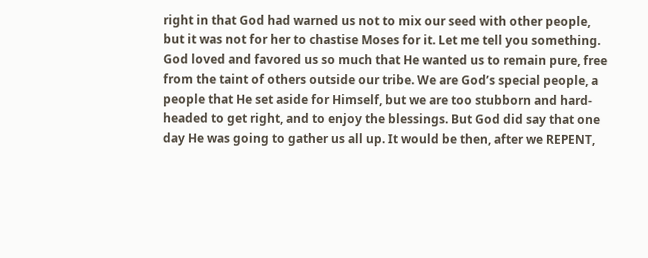right in that God had warned us not to mix our seed with other people, but it was not for her to chastise Moses for it. Let me tell you something. God loved and favored us so much that He wanted us to remain pure, free from the taint of others outside our tribe. We are God’s special people, a people that He set aside for Himself, but we are too stubborn and hard-headed to get right, and to enjoy the blessings. But God did say that one day He was going to gather us all up. It would be then, after we REPENT,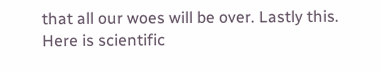that all our woes will be over. Lastly this. Here is scientific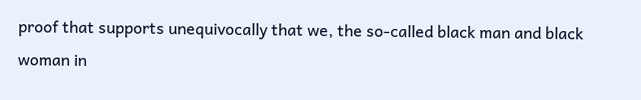proof that supports unequivocally that we, the so-called black man and black woman in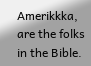Amerikkka, are the folks in the Bible.